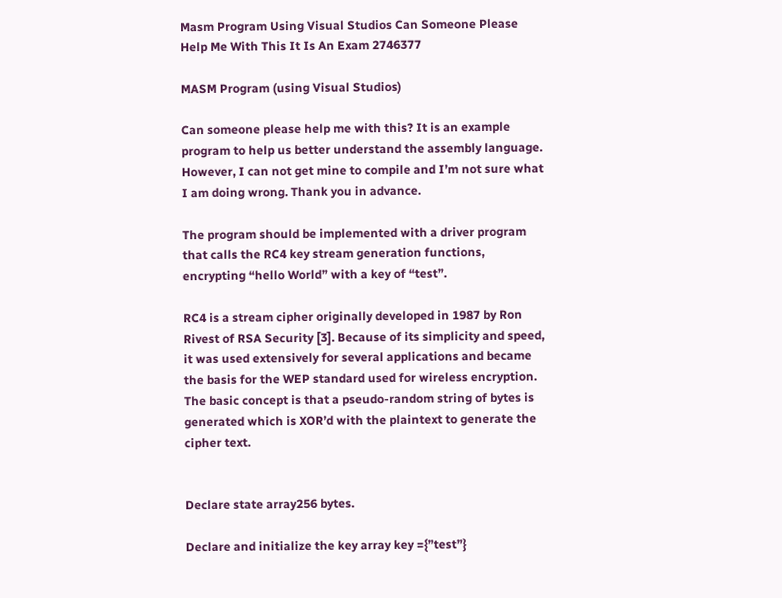Masm Program Using Visual Studios Can Someone Please Help Me With This It Is An Exam 2746377

MASM Program (using Visual Studios)

Can someone please help me with this? It is an example program to help us better understand the assembly language. However, I can not get mine to compile and I’m not sure what I am doing wrong. Thank you in advance.

The program should be implemented with a driver program that calls the RC4 key stream generation functions, encrypting “hello World” with a key of “test”.

RC4 is a stream cipher originally developed in 1987 by Ron Rivest of RSA Security [3]. Because of its simplicity and speed, it was used extensively for several applications and became the basis for the WEP standard used for wireless encryption. The basic concept is that a pseudo-random string of bytes is generated which is XOR’d with the plaintext to generate the cipher text.


Declare state array256 bytes.

Declare and initialize the key array key ={”test”}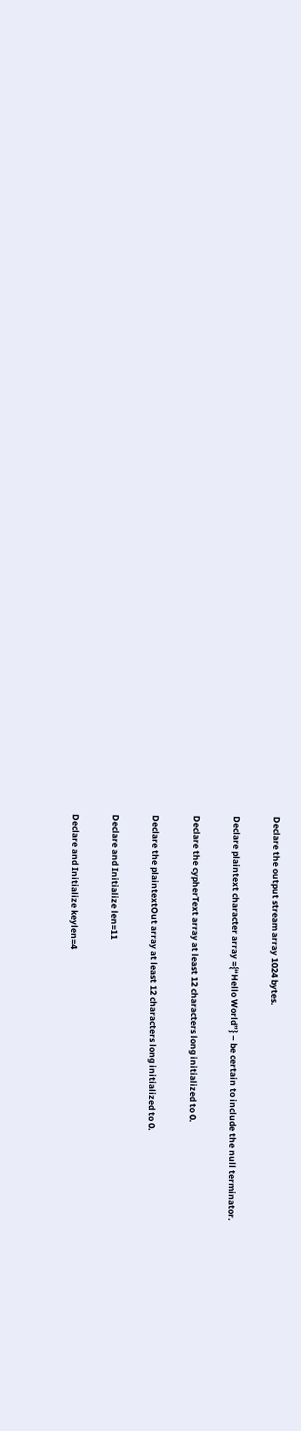Declare the output stream array 1024 bytes.

Declare plaintext character array ={“Hello World”} – be certain to include the null terminator.

Declare the cypherText array at least 12 characters long initialized to 0.

Declare the plaintextOut array at least 12 characters long initialized to 0.

Declare and Initialize len=11

Declare and Initialize keylen=4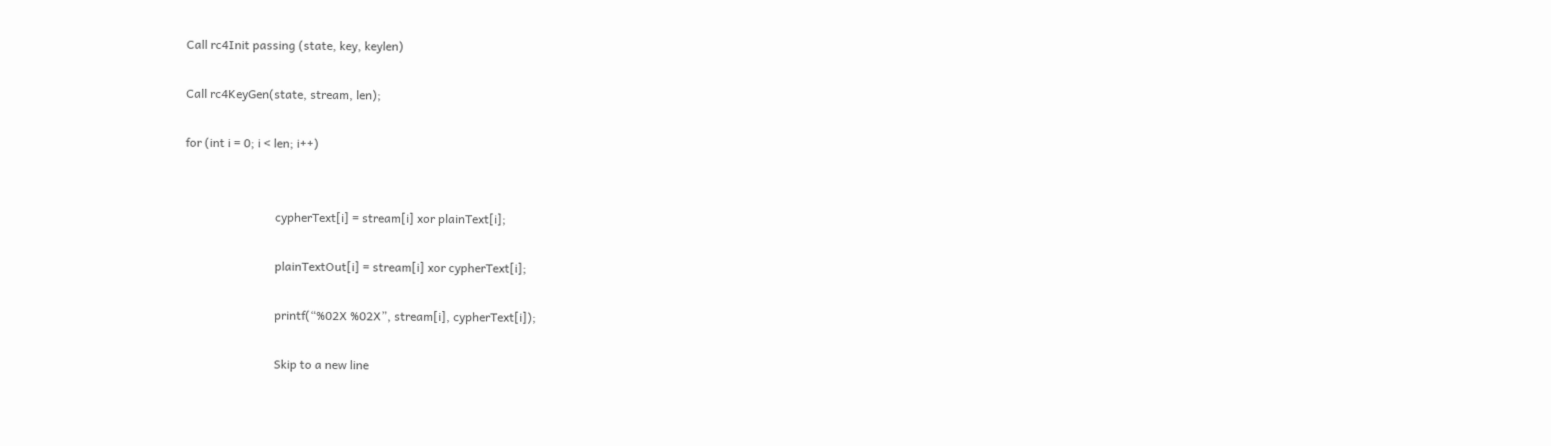Call rc4Init passing (state, key, keylen)

Call rc4KeyGen(state, stream, len);

for (int i = 0; i < len; i++)


                              cypherText[i] = stream[i] xor plainText[i];

                              plainTextOut[i] = stream[i] xor cypherText[i];

                              printf(“%02X %02X”, stream[i], cypherText[i]);

                              Skip to a new line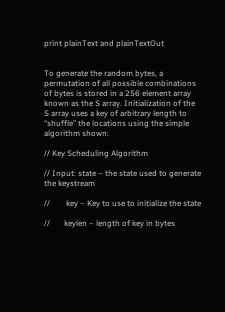print plainText and plainTextOut


To generate the random bytes, a permutation of all possible combinations of bytes is stored in a 256 element array known as the S array. Initialization of the S array uses a key of arbitrary length to “shuffle” the locations using the simple algorithm shown:

// Key Scheduling Algorithm

// Input: state – the state used to generate the keystream

//        key – Key to use to initialize the state

//       keylen – length of key in bytes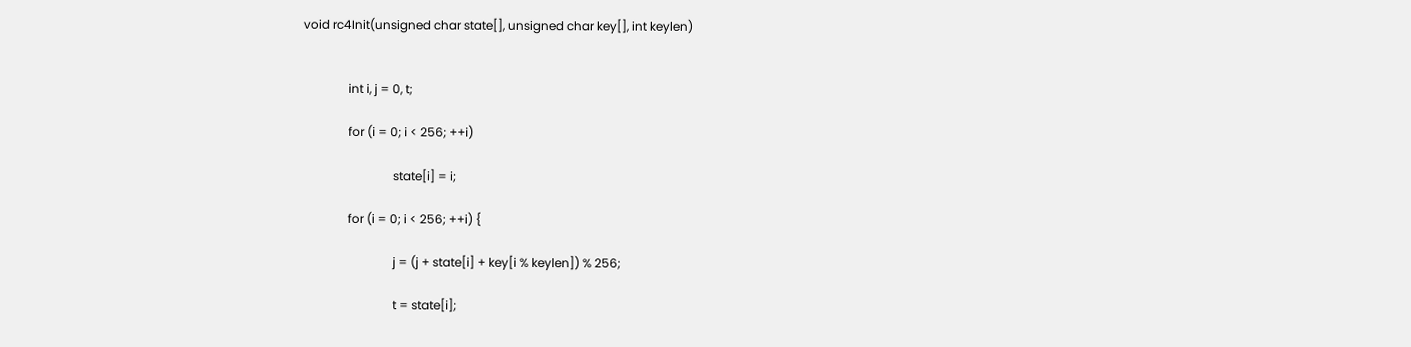void rc4Init(unsigned char state[], unsigned char key[], int keylen)


               int i, j = 0, t;

               for (i = 0; i < 256; ++i)

                              state[i] = i;

               for (i = 0; i < 256; ++i) {

                              j = (j + state[i] + key[i % keylen]) % 256;

                              t = state[i];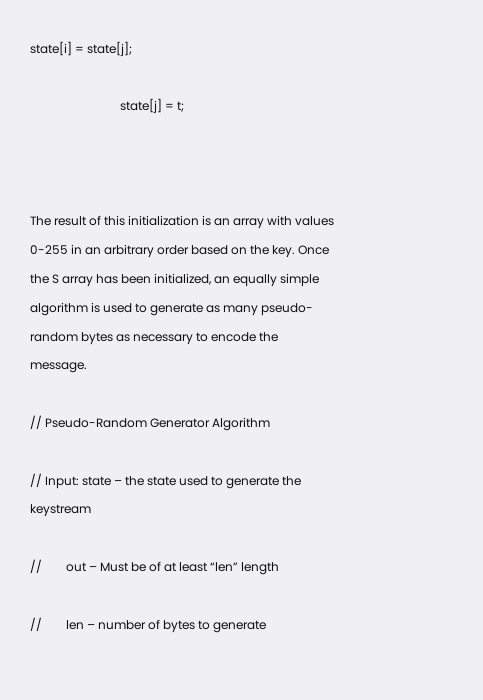state[i] = state[j];

                              state[j] = t;



The result of this initialization is an array with values 0-255 in an arbitrary order based on the key. Once the S array has been initialized, an equally simple algorithm is used to generate as many pseudo-random bytes as necessary to encode the message.

// Pseudo-Random Generator Algorithm

// Input: state – the state used to generate the keystream

//        out – Must be of at least “len” length

//        len – number of bytes to generate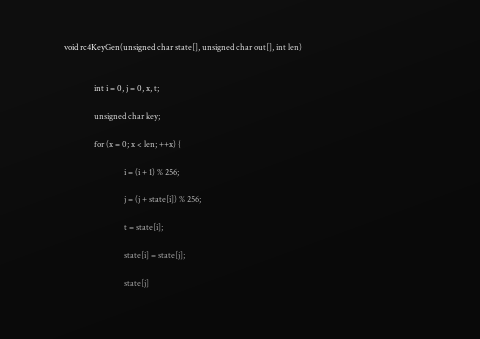void rc4KeyGen(unsigned char state[], unsigned char out[], int len)


               int i = 0, j = 0, x, t;

               unsigned char key;

               for (x = 0; x < len; ++x) {

                              i = (i + 1) % 256;

                              j = (j + state[i]) % 256;

                              t = state[i];

                              state[i] = state[j];

                              state[j]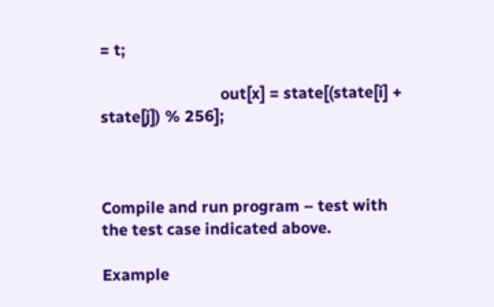= t;

                              out[x] = state[(state[i] + state[j]) % 256];



Compile and run program – test with the test case indicated above.

Example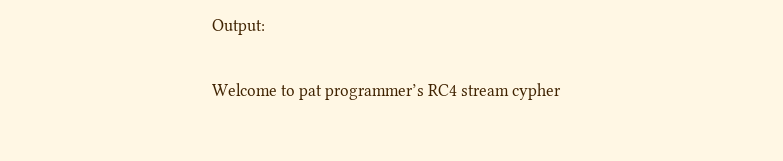Output:

Welcome to pat programmer’s RC4 stream cypher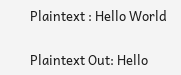Plaintext : Hello World

Plaintext Out: Hello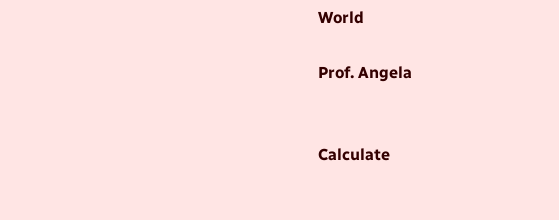World

Prof. Angela


Calculate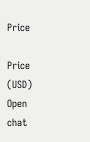Price

Price (USD)
Open chat